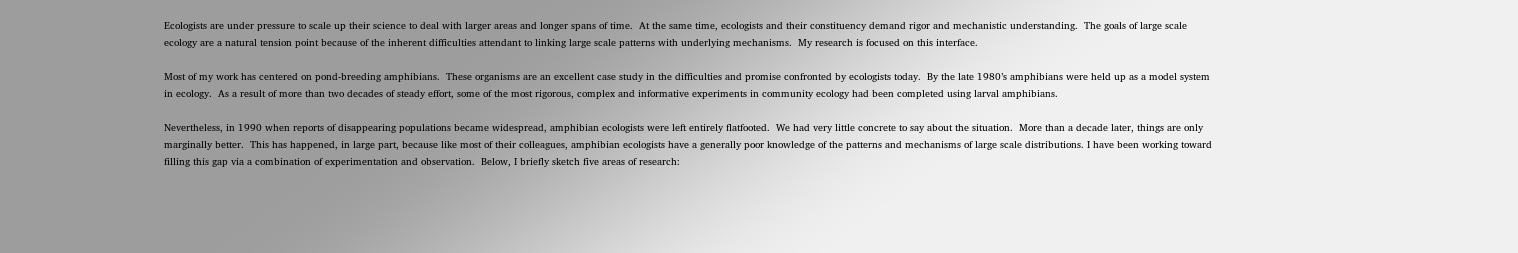Ecologists are under pressure to scale up their science to deal with larger areas and longer spans of time.  At the same time, ecologists and their constituency demand rigor and mechanistic understanding.  The goals of large scale ecology are a natural tension point because of the inherent difficulties attendant to linking large scale patterns with underlying mechanisms.  My research is focused on this interface.

Most of my work has centered on pond-breeding amphibians.  These organisms are an excellent case study in the difficulties and promise confronted by ecologists today.  By the late 1980’s amphibians were held up as a model system in ecology.  As a result of more than two decades of steady effort, some of the most rigorous, complex and informative experiments in community ecology had been completed using larval amphibians.

Nevertheless, in 1990 when reports of disappearing populations became widespread, amphibian ecologists were left entirely flatfooted.  We had very little concrete to say about the situation.  More than a decade later, things are only marginally better.  This has happened, in large part, because like most of their colleagues, amphibian ecologists have a generally poor knowledge of the patterns and mechanisms of large scale distributions. I have been working toward filling this gap via a combination of experimentation and observation.  Below, I briefly sketch five areas of research: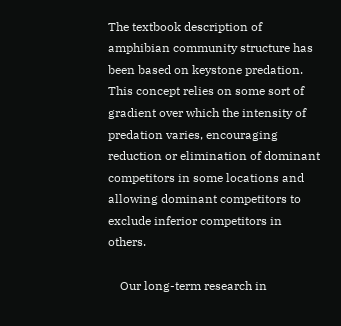The textbook description of amphibian community structure has been based on keystone predation.  This concept relies on some sort of gradient over which the intensity of predation varies, encouraging reduction or elimination of dominant competitors in some locations and allowing dominant competitors to exclude inferior competitors in others.

    Our long-term research in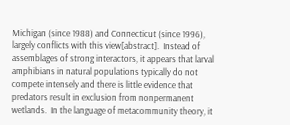Michigan (since 1988) and Connecticut (since 1996), largely conflicts with this view[abstract].  Instead of assemblages of strong interactors, it appears that larval amphibians in natural populations typically do not compete intensely and there is little evidence that predators result in exclusion from nonpermanent wetlands.  In the language of metacommunity theory, it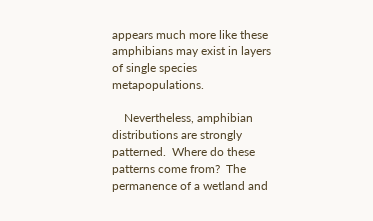appears much more like these amphibians may exist in layers of single species metapopulations.

    Nevertheless, amphibian distributions are strongly patterned.  Where do these patterns come from?  The permanence of a wetland and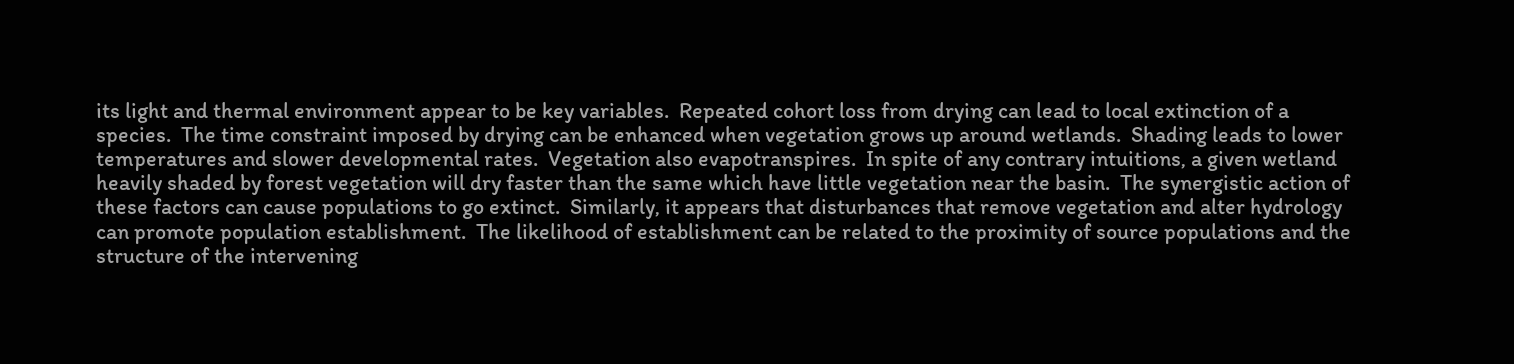its light and thermal environment appear to be key variables.  Repeated cohort loss from drying can lead to local extinction of a species.  The time constraint imposed by drying can be enhanced when vegetation grows up around wetlands.  Shading leads to lower temperatures and slower developmental rates.  Vegetation also evapotranspires.  In spite of any contrary intuitions, a given wetland heavily shaded by forest vegetation will dry faster than the same which have little vegetation near the basin.  The synergistic action of these factors can cause populations to go extinct.  Similarly, it appears that disturbances that remove vegetation and alter hydrology can promote population establishment.  The likelihood of establishment can be related to the proximity of source populations and the structure of the intervening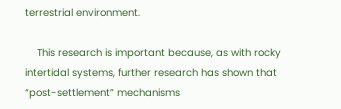terrestrial environment.

    This research is important because, as with rocky intertidal systems, further research has shown that “post-settlement” mechanisms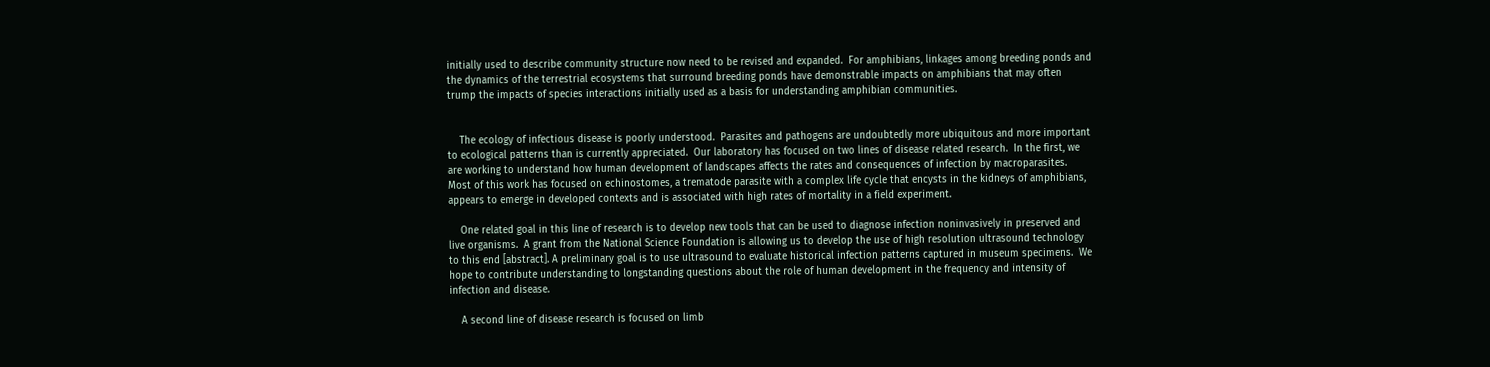initially used to describe community structure now need to be revised and expanded.  For amphibians, linkages among breeding ponds and the dynamics of the terrestrial ecosystems that surround breeding ponds have demonstrable impacts on amphibians that may often trump the impacts of species interactions initially used as a basis for understanding amphibian communities.


    The ecology of infectious disease is poorly understood.  Parasites and pathogens are undoubtedly more ubiquitous and more important to ecological patterns than is currently appreciated.  Our laboratory has focused on two lines of disease related research.  In the first, we are working to understand how human development of landscapes affects the rates and consequences of infection by macroparasites.  Most of this work has focused on echinostomes, a trematode parasite with a complex life cycle that encysts in the kidneys of amphibians, appears to emerge in developed contexts and is associated with high rates of mortality in a field experiment.

    One related goal in this line of research is to develop new tools that can be used to diagnose infection noninvasively in preserved and live organisms.  A grant from the National Science Foundation is allowing us to develop the use of high resolution ultrasound technology to this end [abstract]. A preliminary goal is to use ultrasound to evaluate historical infection patterns captured in museum specimens.  We hope to contribute understanding to longstanding questions about the role of human development in the frequency and intensity of infection and disease.

    A second line of disease research is focused on limb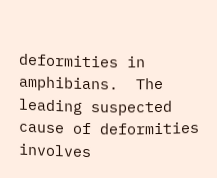deformities in amphibians.  The leading suspected cause of deformities involves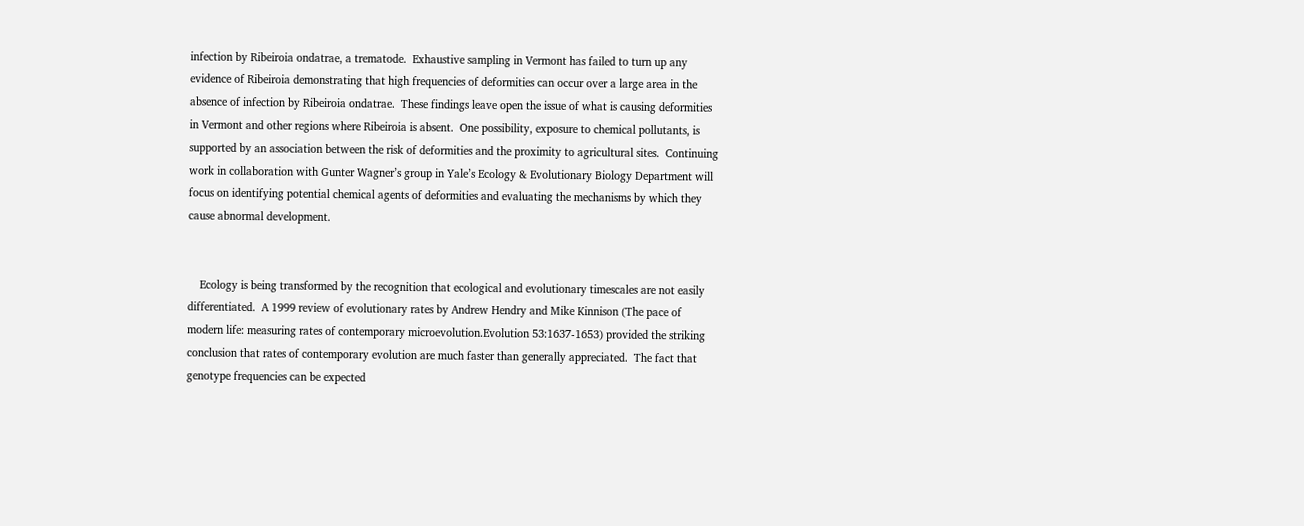infection by Ribeiroia ondatrae, a trematode.  Exhaustive sampling in Vermont has failed to turn up any evidence of Ribeiroia demonstrating that high frequencies of deformities can occur over a large area in the absence of infection by Ribeiroia ondatrae.  These findings leave open the issue of what is causing deformities in Vermont and other regions where Ribeiroia is absent.  One possibility, exposure to chemical pollutants, is supported by an association between the risk of deformities and the proximity to agricultural sites.  Continuing work in collaboration with Gunter Wagner’s group in Yale’s Ecology & Evolutionary Biology Department will focus on identifying potential chemical agents of deformities and evaluating the mechanisms by which they cause abnormal development.


    Ecology is being transformed by the recognition that ecological and evolutionary timescales are not easily differentiated.  A 1999 review of evolutionary rates by Andrew Hendry and Mike Kinnison (The pace of modern life: measuring rates of contemporary microevolution.Evolution 53:1637-1653) provided the striking conclusion that rates of contemporary evolution are much faster than generally appreciated.  The fact that genotype frequencies can be expected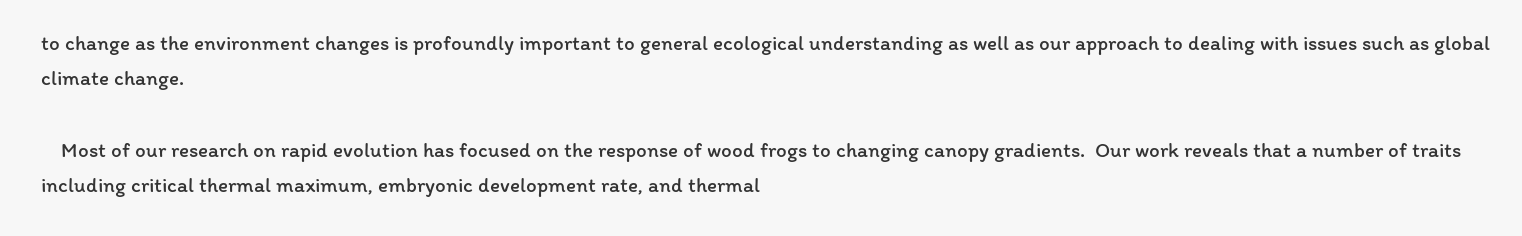to change as the environment changes is profoundly important to general ecological understanding as well as our approach to dealing with issues such as global climate change.

    Most of our research on rapid evolution has focused on the response of wood frogs to changing canopy gradients.  Our work reveals that a number of traits including critical thermal maximum, embryonic development rate, and thermal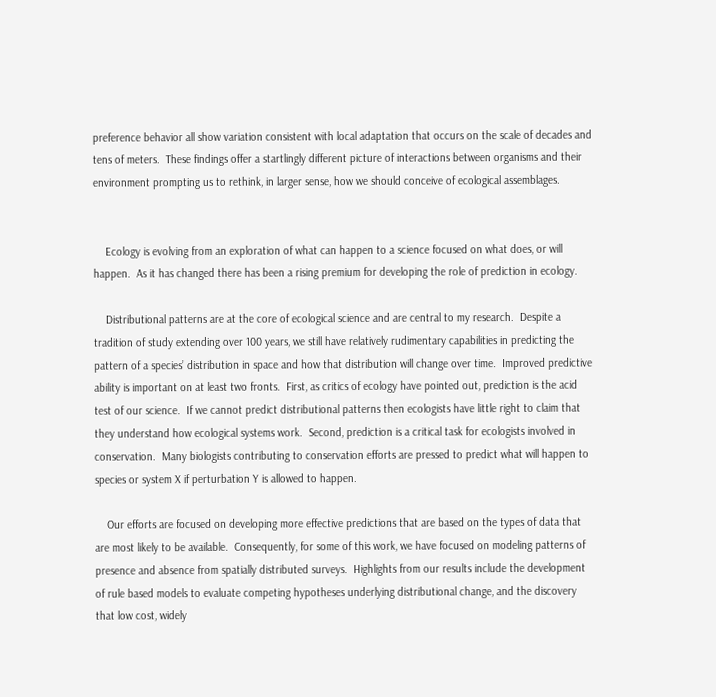preference behavior all show variation consistent with local adaptation that occurs on the scale of decades and tens of meters.  These findings offer a startlingly different picture of interactions between organisms and their environment prompting us to rethink, in larger sense, how we should conceive of ecological assemblages.


    Ecology is evolving from an exploration of what can happen to a science focused on what does, or will happen.  As it has changed there has been a rising premium for developing the role of prediction in ecology.

    Distributional patterns are at the core of ecological science and are central to my research.  Despite a tradition of study extending over 100 years, we still have relatively rudimentary capabilities in predicting the pattern of a species’ distribution in space and how that distribution will change over time.  Improved predictive ability is important on at least two fronts.  First, as critics of ecology have pointed out, prediction is the acid test of our science.  If we cannot predict distributional patterns then ecologists have little right to claim that they understand how ecological systems work.  Second, prediction is a critical task for ecologists involved in conservation.  Many biologists contributing to conservation efforts are pressed to predict what will happen to species or system X if perturbation Y is allowed to happen.

    Our efforts are focused on developing more effective predictions that are based on the types of data that are most likely to be available.  Consequently, for some of this work, we have focused on modeling patterns of presence and absence from spatially distributed surveys.  Highlights from our results include the development of rule based models to evaluate competing hypotheses underlying distributional change, and the discovery that low cost, widely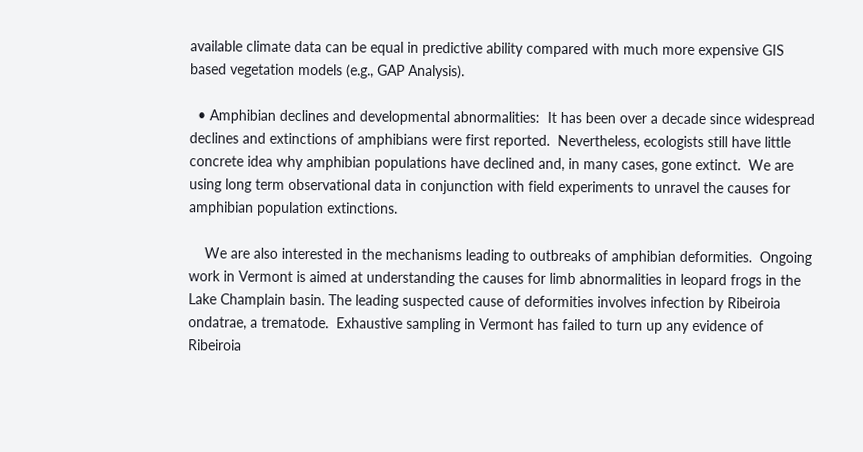available climate data can be equal in predictive ability compared with much more expensive GIS based vegetation models (e.g., GAP Analysis).

  • Amphibian declines and developmental abnormalities:  It has been over a decade since widespread declines and extinctions of amphibians were first reported.  Nevertheless, ecologists still have little concrete idea why amphibian populations have declined and, in many cases, gone extinct.  We are using long term observational data in conjunction with field experiments to unravel the causes for amphibian population extinctions.

    We are also interested in the mechanisms leading to outbreaks of amphibian deformities.  Ongoing work in Vermont is aimed at understanding the causes for limb abnormalities in leopard frogs in the Lake Champlain basin. The leading suspected cause of deformities involves infection by Ribeiroia ondatrae, a trematode.  Exhaustive sampling in Vermont has failed to turn up any evidence of Ribeiroia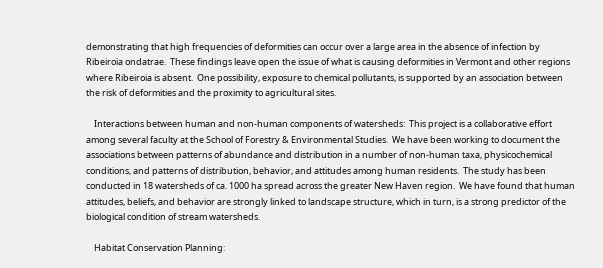demonstrating that high frequencies of deformities can occur over a large area in the absence of infection by Ribeiroia ondatrae.  These findings leave open the issue of what is causing deformities in Vermont and other regions where Ribeiroia is absent.  One possibility, exposure to chemical pollutants, is supported by an association between the risk of deformities and the proximity to agricultural sites.

    Interactions between human and non-human components of watersheds:  This project is a collaborative effort among several faculty at the School of Forestry & Environmental Studies.  We have been working to document the associations between patterns of abundance and distribution in a number of non-human taxa, physicochemical conditions, and patterns of distribution, behavior, and attitudes among human residents.  The study has been conducted in 18 watersheds of ca. 1000 ha spread across the greater New Haven region.  We have found that human attitudes, beliefs, and behavior are strongly linked to landscape structure, which in turn, is a strong predictor of the biological condition of stream watersheds.

    Habitat Conservation Planning: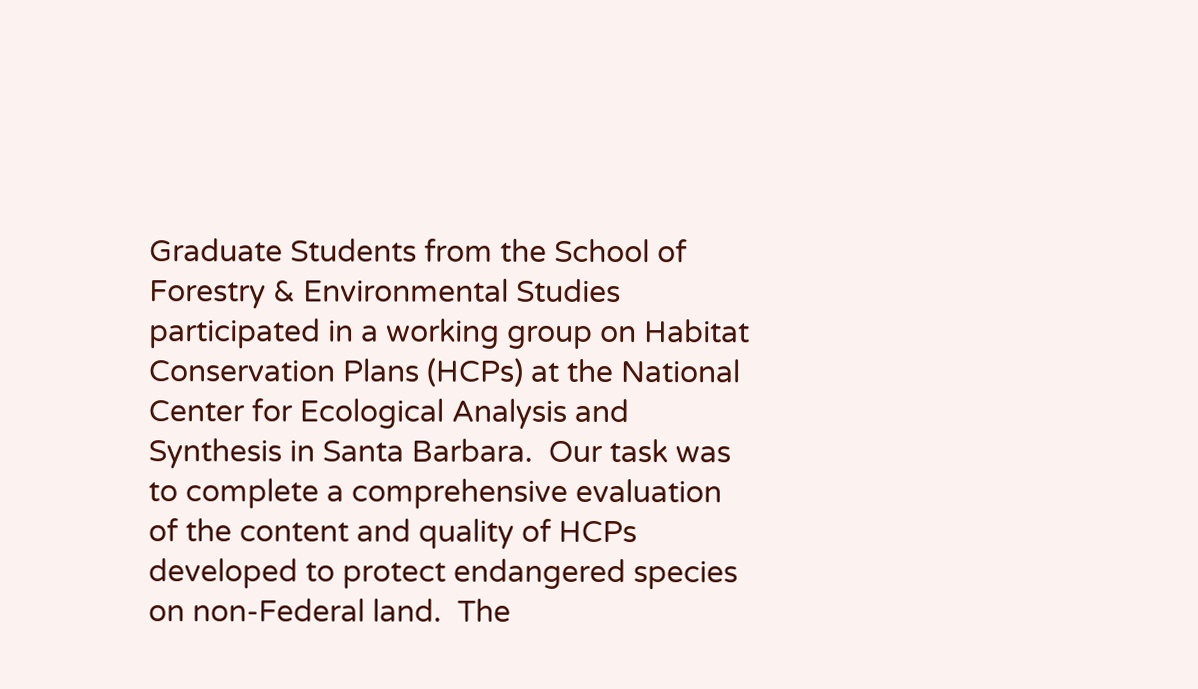Graduate Students from the School of Forestry & Environmental Studies participated in a working group on Habitat Conservation Plans (HCPs) at the National Center for Ecological Analysis and Synthesis in Santa Barbara.  Our task was to complete a comprehensive evaluation of the content and quality of HCPs developed to protect endangered species on non-Federal land.  The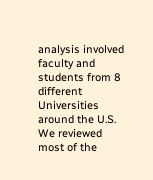analysis involved faculty and students from 8 different Universities around the U.S.  We reviewed most of the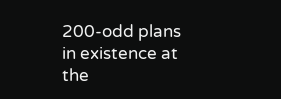200-odd plans in existence at the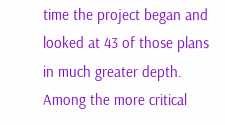time the project began and looked at 43 of those plans in much greater depth.  Among the more critical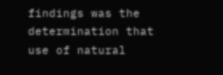findings was the determination that use of natural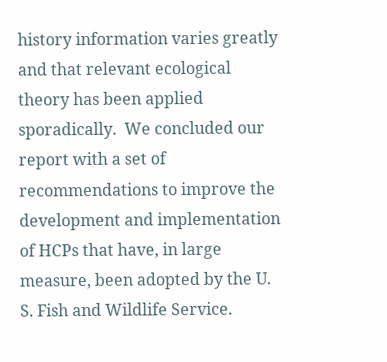history information varies greatly and that relevant ecological theory has been applied sporadically.  We concluded our report with a set of recommendations to improve the development and implementation of HCPs that have, in large measure, been adopted by the U. S. Fish and Wildlife Service.